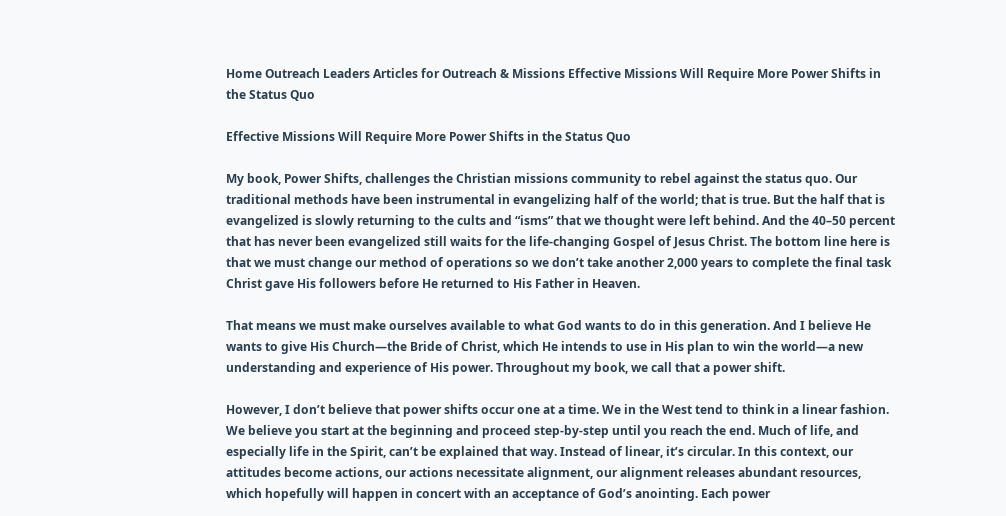Home Outreach Leaders Articles for Outreach & Missions Effective Missions Will Require More Power Shifts in the Status Quo

Effective Missions Will Require More Power Shifts in the Status Quo

My book, Power Shifts, challenges the Christian missions community to rebel against the status quo. Our traditional methods have been instrumental in evangelizing half of the world; that is true. But the half that is evangelized is slowly returning to the cults and “isms” that we thought were left behind. And the 40–50 percent that has never been evangelized still waits for the life-changing Gospel of Jesus Christ. The bottom line here is that we must change our method of operations so we don’t take another 2,000 years to complete the final task Christ gave His followers before He returned to His Father in Heaven.

That means we must make ourselves available to what God wants to do in this generation. And I believe He wants to give His Church—the Bride of Christ, which He intends to use in His plan to win the world—a new understanding and experience of His power. Throughout my book, we call that a power shift.

However, I don’t believe that power shifts occur one at a time. We in the West tend to think in a linear fashion. We believe you start at the beginning and proceed step-by-step until you reach the end. Much of life, and especially life in the Spirit, can’t be explained that way. Instead of linear, it’s circular. In this context, our attitudes become actions, our actions necessitate alignment, our alignment releases abundant resources, which hopefully will happen in concert with an acceptance of God’s anointing. Each power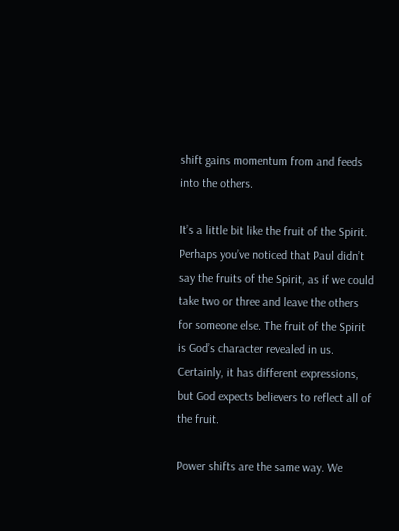shift gains momentum from and feeds into the others.

It’s a little bit like the fruit of the Spirit. Perhaps you’ve noticed that Paul didn’t say the fruits of the Spirit, as if we could take two or three and leave the others for someone else. The fruit of the Spirit is God’s character revealed in us. Certainly, it has different expressions, but God expects believers to reflect all of the fruit.

Power shifts are the same way. We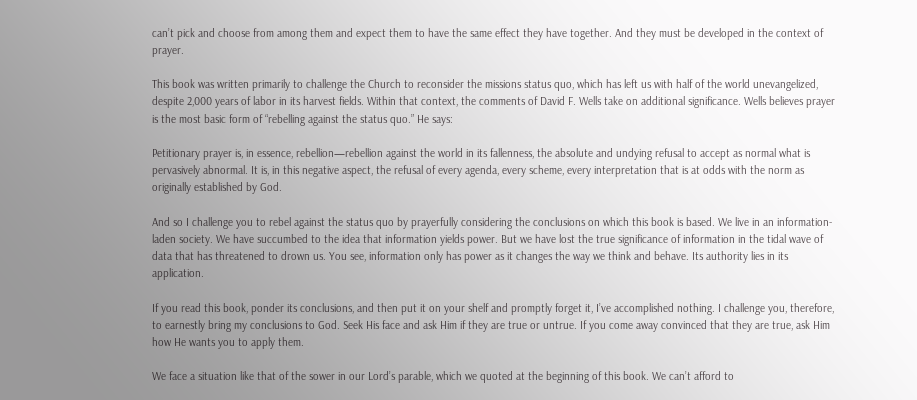can’t pick and choose from among them and expect them to have the same effect they have together. And they must be developed in the context of prayer.

This book was written primarily to challenge the Church to reconsider the missions status quo, which has left us with half of the world unevangelized, despite 2,000 years of labor in its harvest fields. Within that context, the comments of David F. Wells take on additional significance. Wells believes prayer is the most basic form of “rebelling against the status quo.” He says:

Petitionary prayer is, in essence, rebellion—rebellion against the world in its fallenness, the absolute and undying refusal to accept as normal what is pervasively abnormal. It is, in this negative aspect, the refusal of every agenda, every scheme, every interpretation that is at odds with the norm as originally established by God.

And so I challenge you to rebel against the status quo by prayerfully considering the conclusions on which this book is based. We live in an information-laden society. We have succumbed to the idea that information yields power. But we have lost the true significance of information in the tidal wave of data that has threatened to drown us. You see, information only has power as it changes the way we think and behave. Its authority lies in its application.

If you read this book, ponder its conclusions, and then put it on your shelf and promptly forget it, I’ve accomplished nothing. I challenge you, therefore, to earnestly bring my conclusions to God. Seek His face and ask Him if they are true or untrue. If you come away convinced that they are true, ask Him how He wants you to apply them.

We face a situation like that of the sower in our Lord’s parable, which we quoted at the beginning of this book. We can’t afford to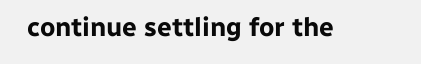continue settling for the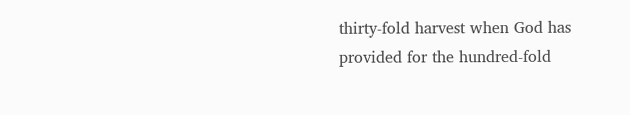thirty-fold harvest when God has provided for the hundred-fold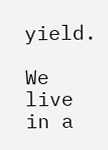yield.

We live in a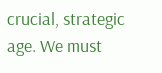crucial, strategic age. We must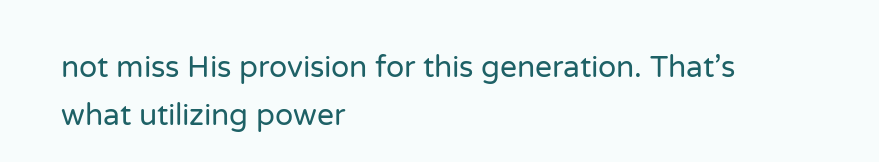not miss His provision for this generation. That’s what utilizing power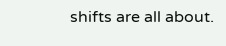shifts are all about.